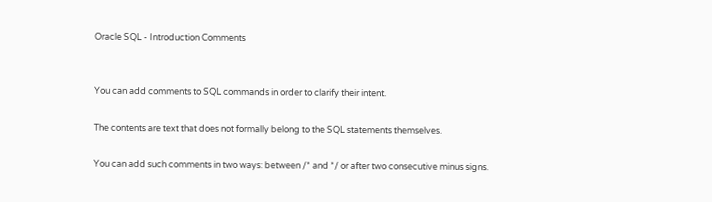Oracle SQL - Introduction Comments


You can add comments to SQL commands in order to clarify their intent.

The contents are text that does not formally belong to the SQL statements themselves.

You can add such comments in two ways: between /* and */ or after two consecutive minus signs.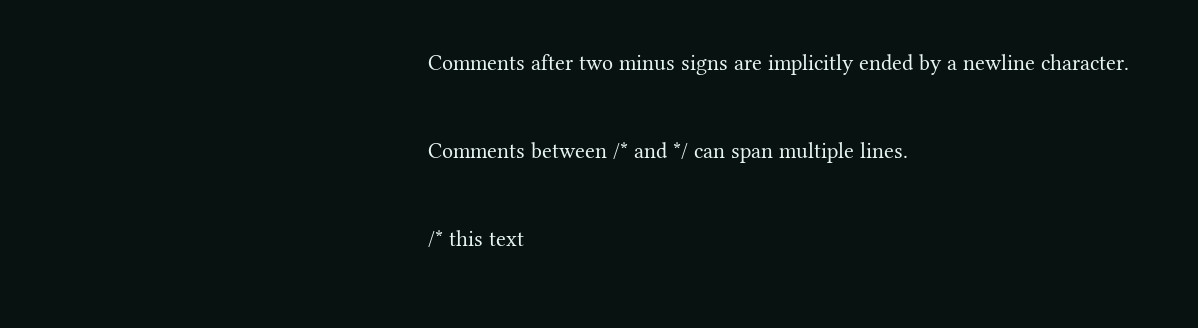Comments after two minus signs are implicitly ended by a newline character.

Comments between /* and */ can span multiple lines.

/* this text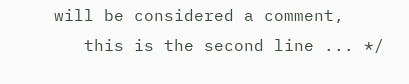will be considered a comment,
   this is the second line ... */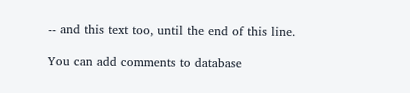-- and this text too, until the end of this line.

You can add comments to database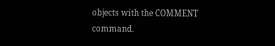objects with the COMMENT command.